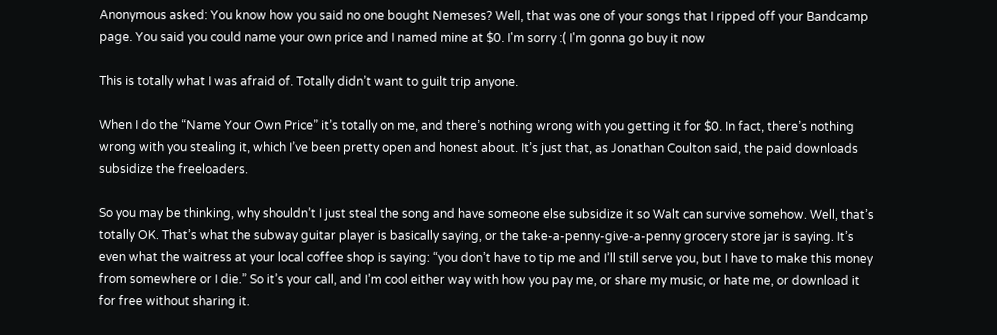Anonymous asked: You know how you said no one bought Nemeses? Well, that was one of your songs that I ripped off your Bandcamp page. You said you could name your own price and I named mine at $0. I'm sorry :( I'm gonna go buy it now

This is totally what I was afraid of. Totally didn’t want to guilt trip anyone.

When I do the “Name Your Own Price” it’s totally on me, and there’s nothing wrong with you getting it for $0. In fact, there’s nothing wrong with you stealing it, which I’ve been pretty open and honest about. It’s just that, as Jonathan Coulton said, the paid downloads subsidize the freeloaders.

So you may be thinking, why shouldn’t I just steal the song and have someone else subsidize it so Walt can survive somehow. Well, that’s totally OK. That’s what the subway guitar player is basically saying, or the take-a-penny-give-a-penny grocery store jar is saying. It’s even what the waitress at your local coffee shop is saying: “you don’t have to tip me and I’ll still serve you, but I have to make this money from somewhere or I die.” So it’s your call, and I’m cool either way with how you pay me, or share my music, or hate me, or download it for free without sharing it.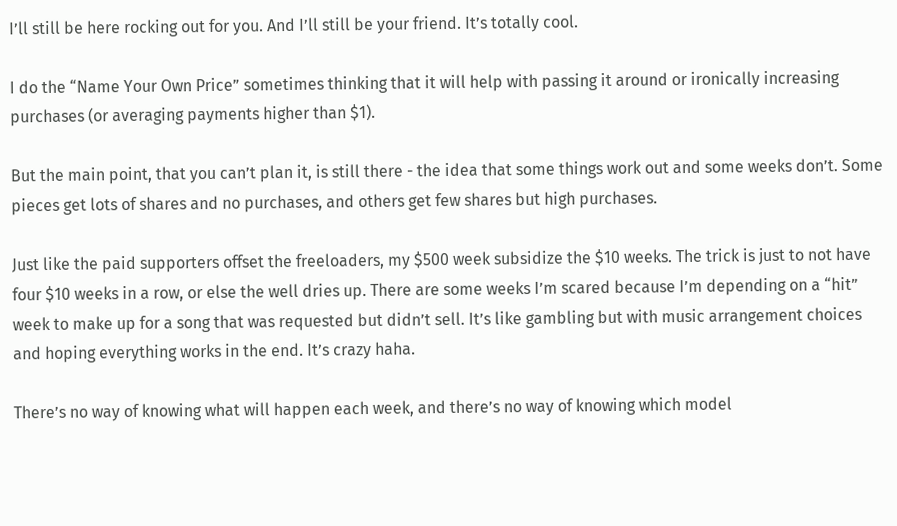I’ll still be here rocking out for you. And I’ll still be your friend. It’s totally cool.

I do the “Name Your Own Price” sometimes thinking that it will help with passing it around or ironically increasing purchases (or averaging payments higher than $1).

But the main point, that you can’t plan it, is still there - the idea that some things work out and some weeks don’t. Some pieces get lots of shares and no purchases, and others get few shares but high purchases.

Just like the paid supporters offset the freeloaders, my $500 week subsidize the $10 weeks. The trick is just to not have four $10 weeks in a row, or else the well dries up. There are some weeks I’m scared because I’m depending on a “hit” week to make up for a song that was requested but didn’t sell. It’s like gambling but with music arrangement choices and hoping everything works in the end. It’s crazy haha.

There’s no way of knowing what will happen each week, and there’s no way of knowing which model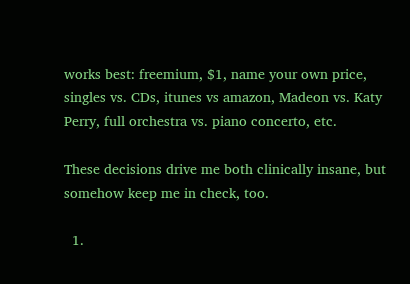works best: freemium, $1, name your own price, singles vs. CDs, itunes vs amazon, Madeon vs. Katy Perry, full orchestra vs. piano concerto, etc.

These decisions drive me both clinically insane, but somehow keep me in check, too.

  1.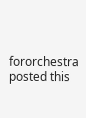fororchestra posted this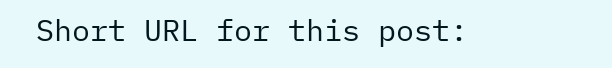Short URL for this post: